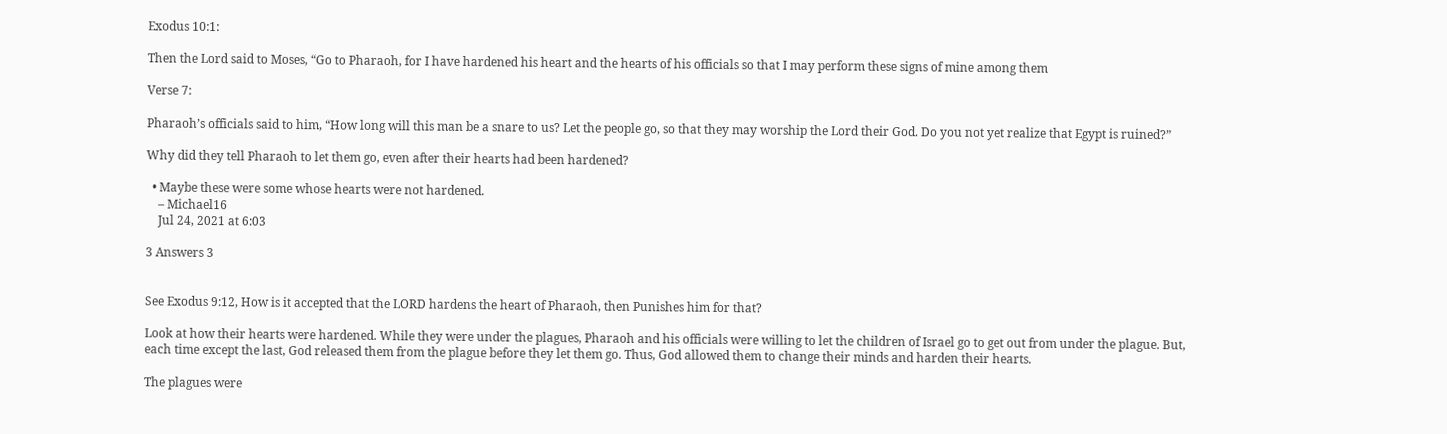Exodus 10:1:

Then the Lord said to Moses, “Go to Pharaoh, for I have hardened his heart and the hearts of his officials so that I may perform these signs of mine among them

Verse 7:

Pharaoh’s officials said to him, “How long will this man be a snare to us? Let the people go, so that they may worship the Lord their God. Do you not yet realize that Egypt is ruined?”

Why did they tell Pharaoh to let them go, even after their hearts had been hardened?

  • Maybe these were some whose hearts were not hardened.
    – Michael16
    Jul 24, 2021 at 6:03

3 Answers 3


See Exodus 9:12, How is it accepted that the LORD hardens the heart of Pharaoh, then Punishes him for that?

Look at how their hearts were hardened. While they were under the plagues, Pharaoh and his officials were willing to let the children of Israel go to get out from under the plague. But, each time except the last, God released them from the plague before they let them go. Thus, God allowed them to change their minds and harden their hearts.

The plagues were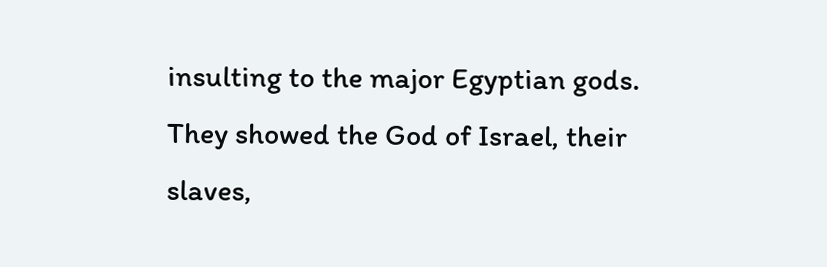insulting to the major Egyptian gods. They showed the God of Israel, their slaves,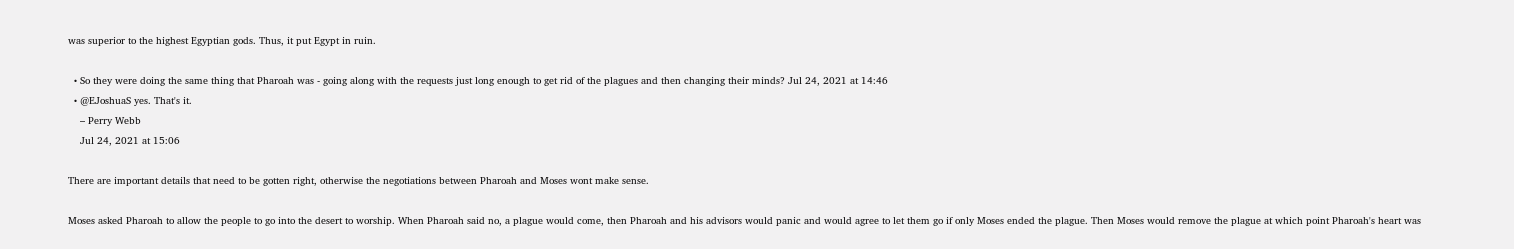was superior to the highest Egyptian gods. Thus, it put Egypt in ruin.

  • So they were doing the same thing that Pharoah was - going along with the requests just long enough to get rid of the plagues and then changing their minds? Jul 24, 2021 at 14:46
  • @EJoshuaS yes. That's it.
    – Perry Webb
    Jul 24, 2021 at 15:06

There are important details that need to be gotten right, otherwise the negotiations between Pharoah and Moses wont make sense.

Moses asked Pharoah to allow the people to go into the desert to worship. When Pharoah said no, a plague would come, then Pharoah and his advisors would panic and would agree to let them go if only Moses ended the plague. Then Moses would remove the plague at which point Pharoah's heart was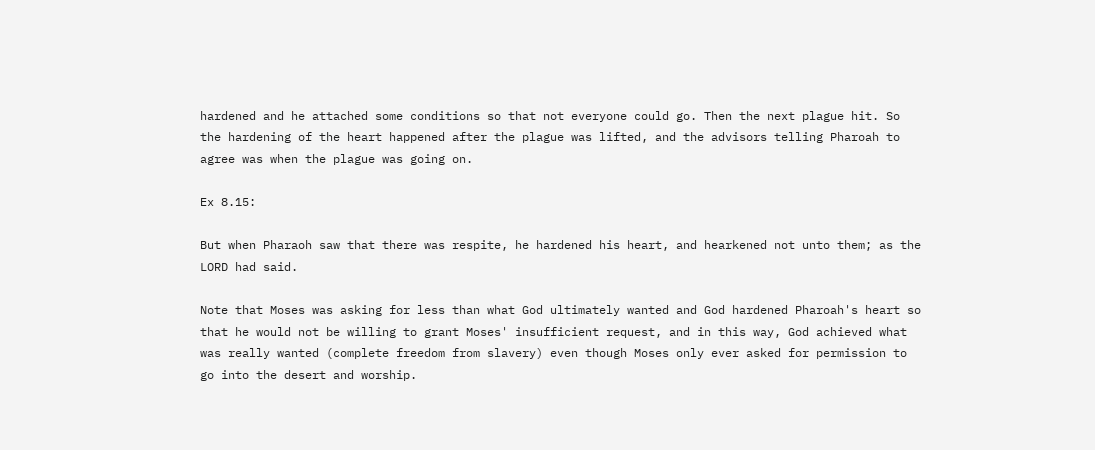hardened and he attached some conditions so that not everyone could go. Then the next plague hit. So the hardening of the heart happened after the plague was lifted, and the advisors telling Pharoah to agree was when the plague was going on.

Ex 8.15:

But when Pharaoh saw that there was respite, he hardened his heart, and hearkened not unto them; as the LORD had said.

Note that Moses was asking for less than what God ultimately wanted and God hardened Pharoah's heart so that he would not be willing to grant Moses' insufficient request, and in this way, God achieved what was really wanted (complete freedom from slavery) even though Moses only ever asked for permission to go into the desert and worship.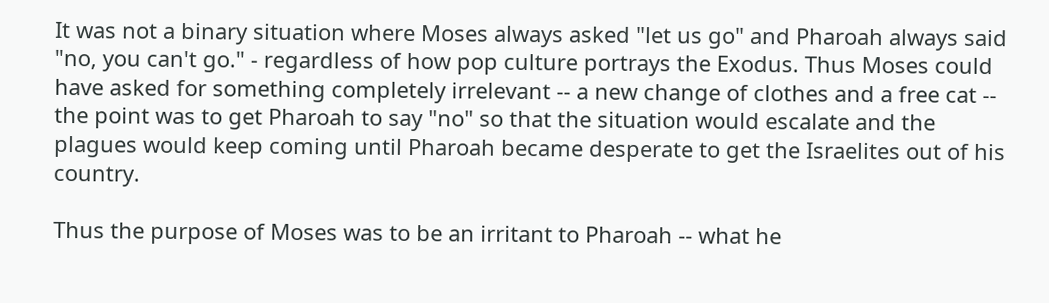It was not a binary situation where Moses always asked "let us go" and Pharoah always said "no, you can't go." - regardless of how pop culture portrays the Exodus. Thus Moses could have asked for something completely irrelevant -- a new change of clothes and a free cat -- the point was to get Pharoah to say "no" so that the situation would escalate and the plagues would keep coming until Pharoah became desperate to get the Israelites out of his country.

Thus the purpose of Moses was to be an irritant to Pharoah -- what he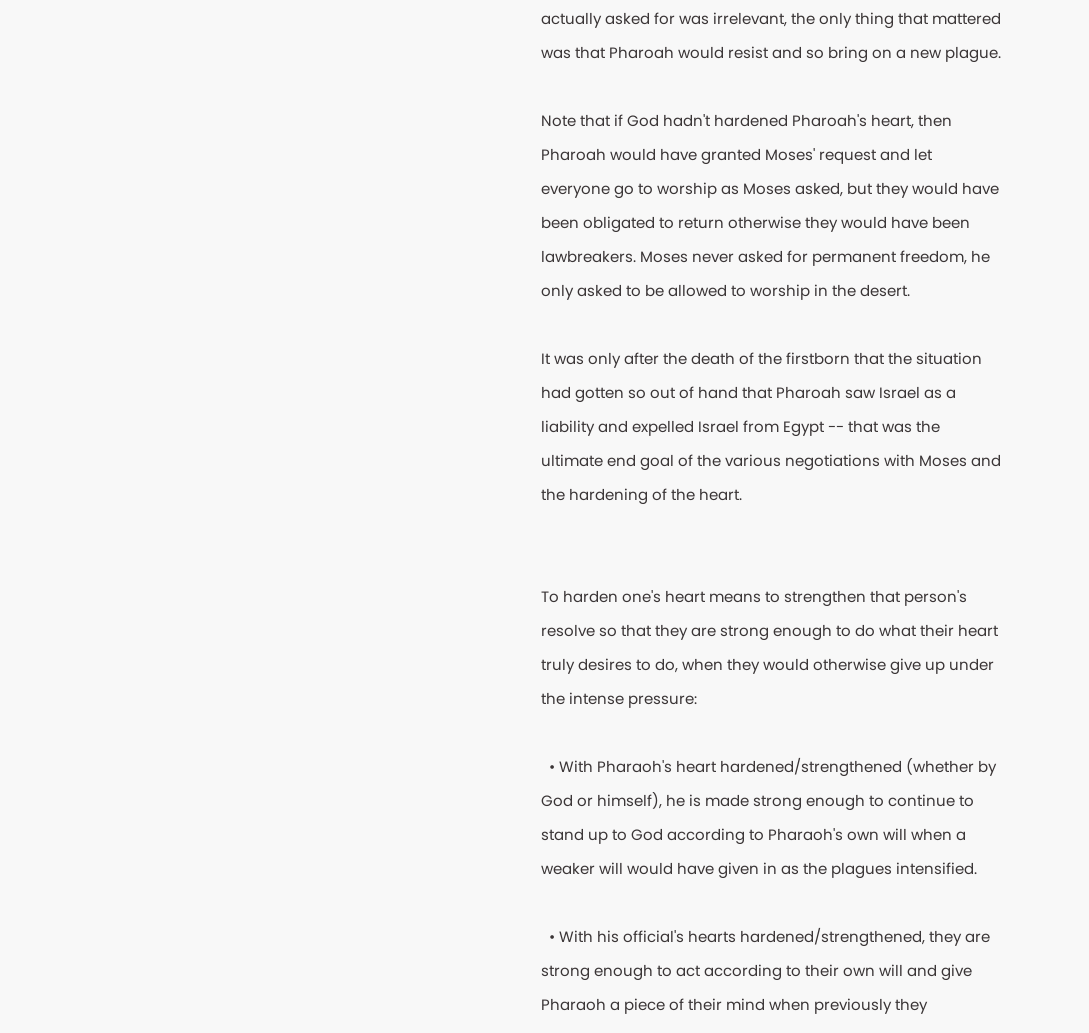actually asked for was irrelevant, the only thing that mattered was that Pharoah would resist and so bring on a new plague.

Note that if God hadn't hardened Pharoah's heart, then Pharoah would have granted Moses' request and let everyone go to worship as Moses asked, but they would have been obligated to return otherwise they would have been lawbreakers. Moses never asked for permanent freedom, he only asked to be allowed to worship in the desert.

It was only after the death of the firstborn that the situation had gotten so out of hand that Pharoah saw Israel as a liability and expelled Israel from Egypt -- that was the ultimate end goal of the various negotiations with Moses and the hardening of the heart.


To harden one's heart means to strengthen that person's resolve so that they are strong enough to do what their heart truly desires to do, when they would otherwise give up under the intense pressure:

  • With Pharaoh's heart hardened/strengthened (whether by God or himself), he is made strong enough to continue to stand up to God according to Pharaoh's own will when a weaker will would have given in as the plagues intensified.

  • With his official's hearts hardened/strengthened, they are strong enough to act according to their own will and give Pharaoh a piece of their mind when previously they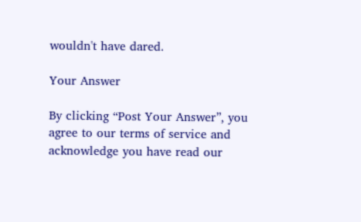wouldn't have dared.

Your Answer

By clicking “Post Your Answer”, you agree to our terms of service and acknowledge you have read our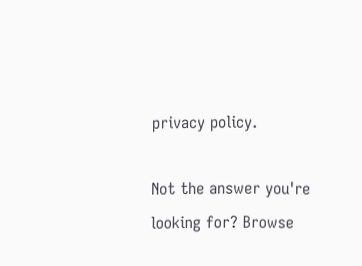privacy policy.

Not the answer you're looking for? Browse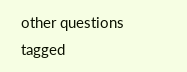other questions tagged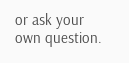or ask your own question.